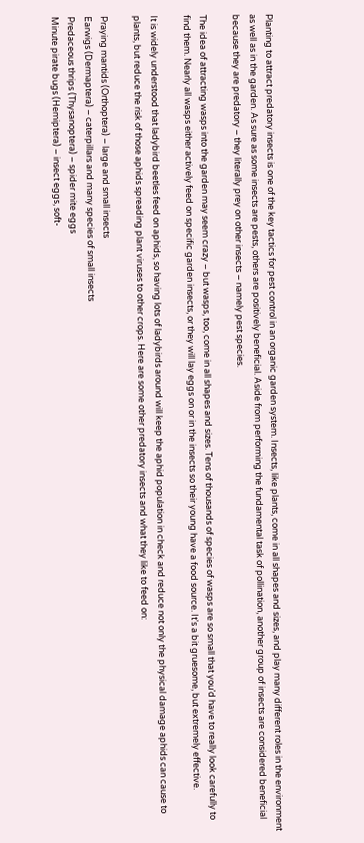Planting to attract predatory insects is one of the key tactics for pest control in an organic garden system. Insects, like plants, come in all shapes and sizes, and play many different roles in the environment as well as in the garden. As sure as some insects are pests, others are positively beneficial. Aside from performing the fundamental task of pollination, another group of insects are considered beneficial because they are predatory – they literally prey on other insects – namely pest species.

The idea of attracting wasps into the garden may seem crazy – but wasps, too, come in all shapes and sizes. Tens of thousands of species of wasps are so small that you’d have to really look carefully to find them. Nearly all wasps either actively feed on specific garden insects, or they will lay eggs on or in the insects so their young have a food source. It's a bit gruesome, but extremely effective.

It is widely understood that ladybird beetles feed on aphids, so having lots of ladybirds around will keep the aphid population in check and reduce not only the physical damage aphids can cause to plants, but reduce the risk of those aphids spreading plant viruses to other crops. Here are some other predatory insects and what they like to feed on:

Praying mantids (Orthoptera) – large and small insects
Earwigs (Dermaptera) – caterpillars and many species of small insects
Predaceous thrips (Thysanoptera) – spider mite eggs
Minute pirate bugs (Hemiptera) – insect eggs, soft-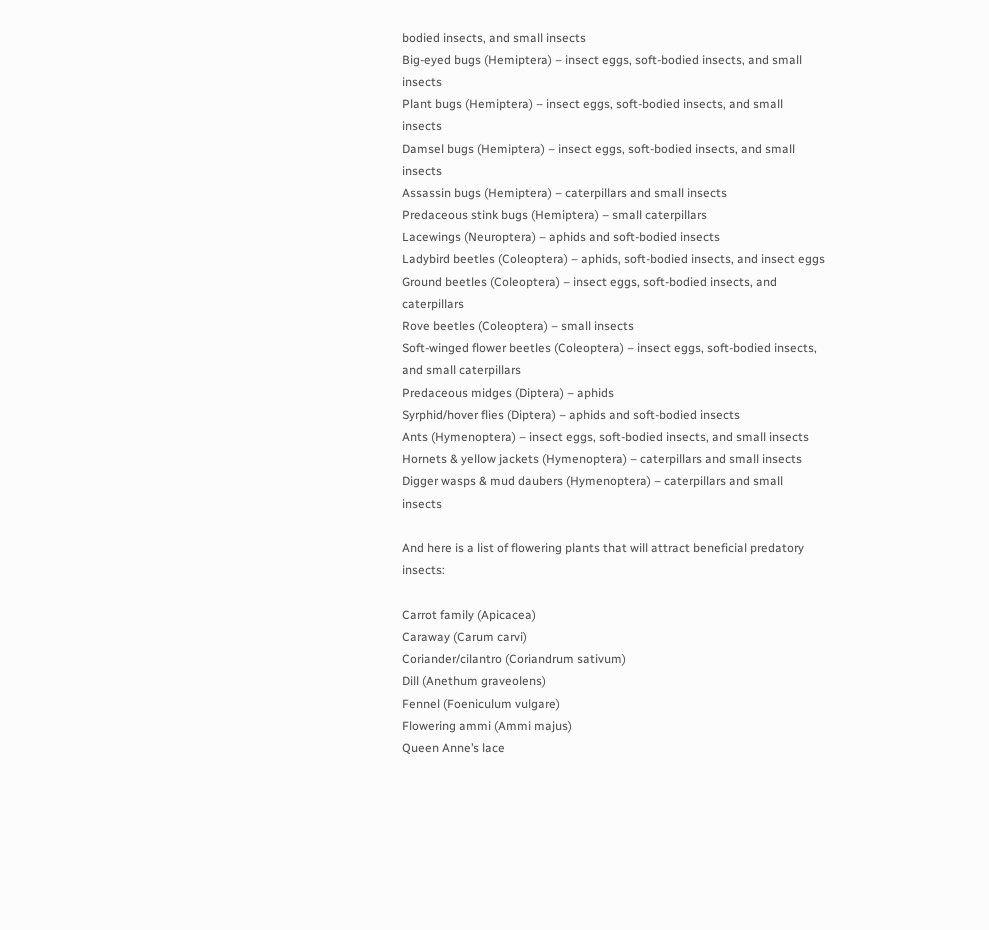bodied insects, and small insects
Big-eyed bugs (Hemiptera) – insect eggs, soft-bodied insects, and small insects
Plant bugs (Hemiptera) – insect eggs, soft-bodied insects, and small insects
Damsel bugs (Hemiptera) – insect eggs, soft-bodied insects, and small insects
Assassin bugs (Hemiptera) – caterpillars and small insects
Predaceous stink bugs (Hemiptera) – small caterpillars
Lacewings (Neuroptera) – aphids and soft-bodied insects
Ladybird beetles (Coleoptera) – aphids, soft-bodied insects, and insect eggs
Ground beetles (Coleoptera) – insect eggs, soft-bodied insects, and caterpillars
Rove beetles (Coleoptera) – small insects
Soft-winged flower beetles (Coleoptera) – insect eggs, soft-bodied insects, and small caterpillars
Predaceous midges (Diptera) – aphids
Syrphid/hover flies (Diptera) – aphids and soft-bodied insects
Ants (Hymenoptera) – insect eggs, soft-bodied insects, and small insects
Hornets & yellow jackets (Hymenoptera) – caterpillars and small insects
Digger wasps & mud daubers (Hymenoptera) – caterpillars and small insects

And here is a list of flowering plants that will attract beneficial predatory insects:

Carrot family (Apicacea)
Caraway (Carum carvi)
Coriander/cilantro (Coriandrum sativum)
Dill (Anethum graveolens)
Fennel (Foeniculum vulgare)
Flowering ammi (Ammi majus)
Queen Anne’s lace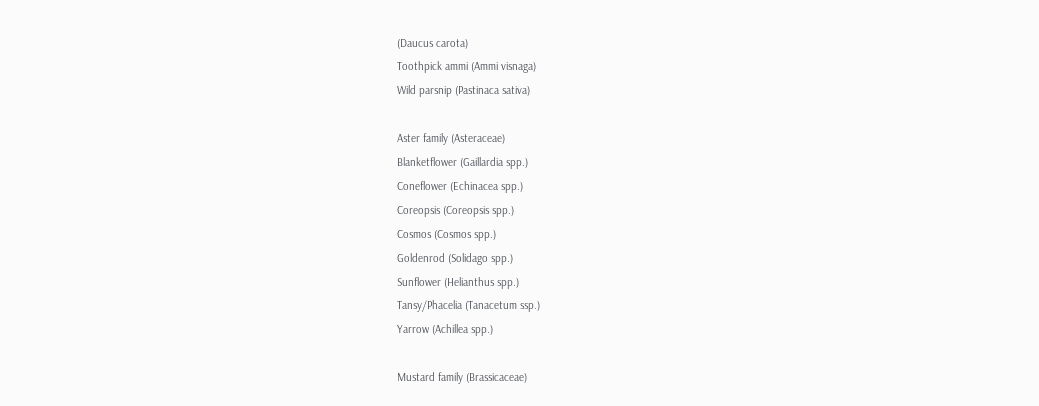(Daucus carota)
Toothpick ammi (Ammi visnaga)
Wild parsnip (Pastinaca sativa)

Aster family (Asteraceae)
Blanketflower (Gaillardia spp.)
Coneflower (Echinacea spp.)
Coreopsis (Coreopsis spp.)
Cosmos (Cosmos spp.)
Goldenrod (Solidago spp.)
Sunflower (Helianthus spp.)
Tansy/Phacelia (Tanacetum ssp.)
Yarrow (Achillea spp.)

Mustard family (Brassicaceae)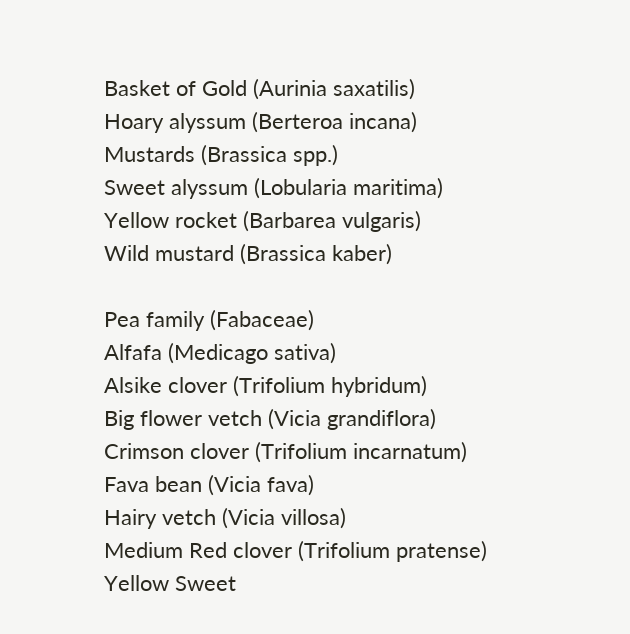Basket of Gold (Aurinia saxatilis)
Hoary alyssum (Berteroa incana)
Mustards (Brassica spp.)
Sweet alyssum (Lobularia maritima)
Yellow rocket (Barbarea vulgaris)
Wild mustard (Brassica kaber)

Pea family (Fabaceae)
Alfafa (Medicago sativa)
Alsike clover (Trifolium hybridum)
Big flower vetch (Vicia grandiflora)
Crimson clover (Trifolium incarnatum)
Fava bean (Vicia fava)
Hairy vetch (Vicia villosa)
Medium Red clover (Trifolium pratense)
Yellow Sweet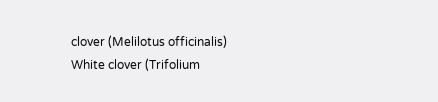clover (Melilotus officinalis)
White clover (Trifolium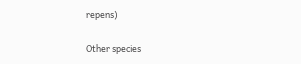repens)

Other species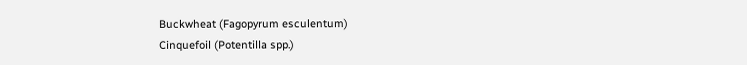Buckwheat (Fagopyrum esculentum)
Cinquefoil (Potentilla spp.)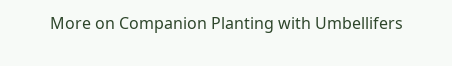More on Companion Planting with Umbellifers